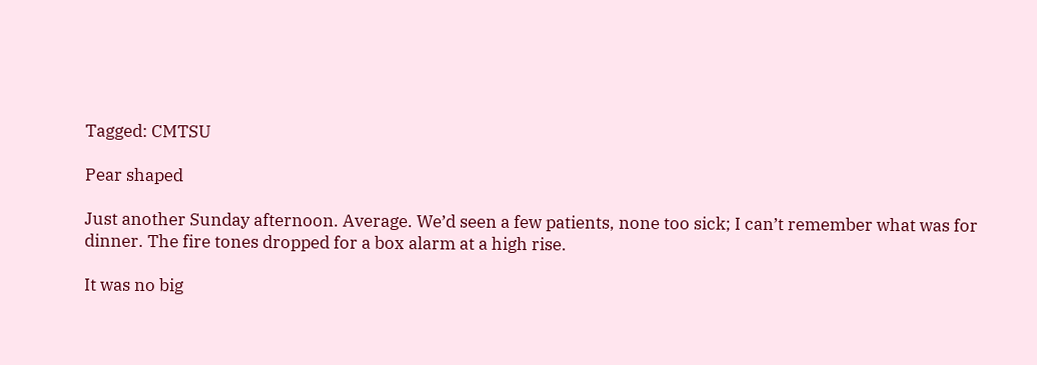Tagged: CMTSU

Pear shaped

Just another Sunday afternoon. Average. We’d seen a few patients, none too sick; I can’t remember what was for dinner. The fire tones dropped for a box alarm at a high rise.

It was no big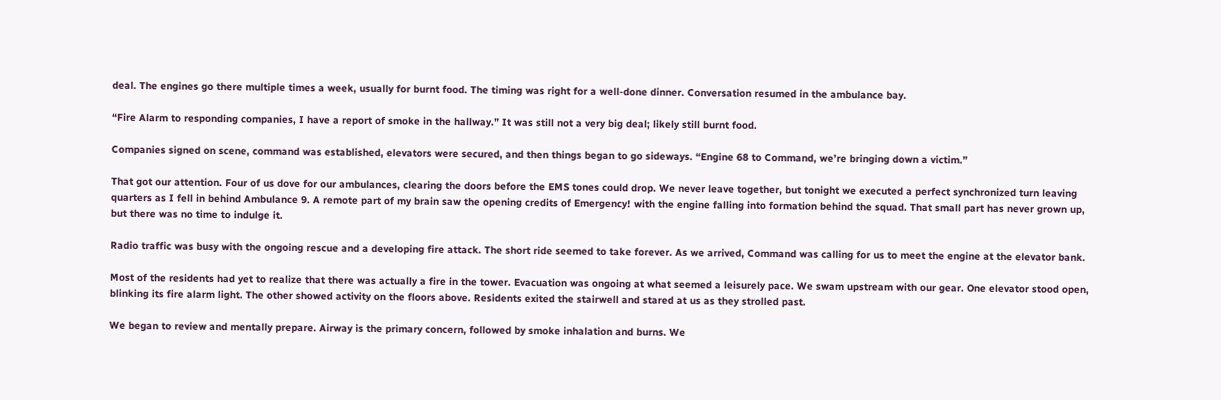deal. The engines go there multiple times a week, usually for burnt food. The timing was right for a well-done dinner. Conversation resumed in the ambulance bay.

“Fire Alarm to responding companies, I have a report of smoke in the hallway.” It was still not a very big deal; likely still burnt food.

Companies signed on scene, command was established, elevators were secured, and then things began to go sideways. “Engine 68 to Command, we’re bringing down a victim.”

That got our attention. Four of us dove for our ambulances, clearing the doors before the EMS tones could drop. We never leave together, but tonight we executed a perfect synchronized turn leaving quarters as I fell in behind Ambulance 9. A remote part of my brain saw the opening credits of Emergency! with the engine falling into formation behind the squad. That small part has never grown up, but there was no time to indulge it.

Radio traffic was busy with the ongoing rescue and a developing fire attack. The short ride seemed to take forever. As we arrived, Command was calling for us to meet the engine at the elevator bank.

Most of the residents had yet to realize that there was actually a fire in the tower. Evacuation was ongoing at what seemed a leisurely pace. We swam upstream with our gear. One elevator stood open, blinking its fire alarm light. The other showed activity on the floors above. Residents exited the stairwell and stared at us as they strolled past.

We began to review and mentally prepare. Airway is the primary concern, followed by smoke inhalation and burns. We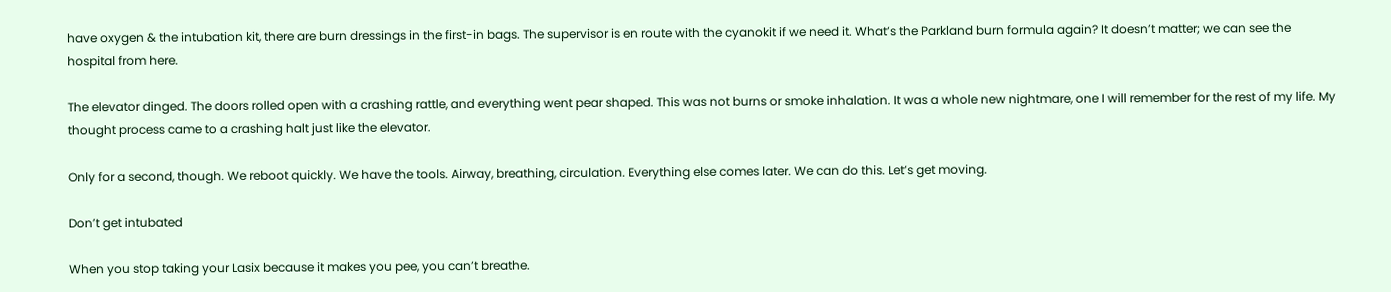have oxygen & the intubation kit, there are burn dressings in the first-in bags. The supervisor is en route with the cyanokit if we need it. What’s the Parkland burn formula again? It doesn’t matter; we can see the hospital from here.

The elevator dinged. The doors rolled open with a crashing rattle, and everything went pear shaped. This was not burns or smoke inhalation. It was a whole new nightmare, one I will remember for the rest of my life. My thought process came to a crashing halt just like the elevator.

Only for a second, though. We reboot quickly. We have the tools. Airway, breathing, circulation. Everything else comes later. We can do this. Let’s get moving.

Don’t get intubated

When you stop taking your Lasix because it makes you pee, you can’t breathe.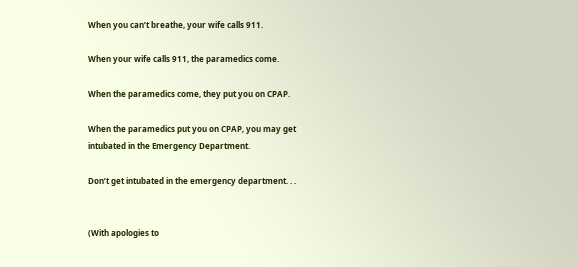When you can’t breathe, your wife calls 911.

When your wife calls 911, the paramedics come.

When the paramedics come, they put you on CPAP.

When the paramedics put you on CPAP, you may get intubated in the Emergency Department.

Don’t get intubated in the emergency department. . .


(With apologies to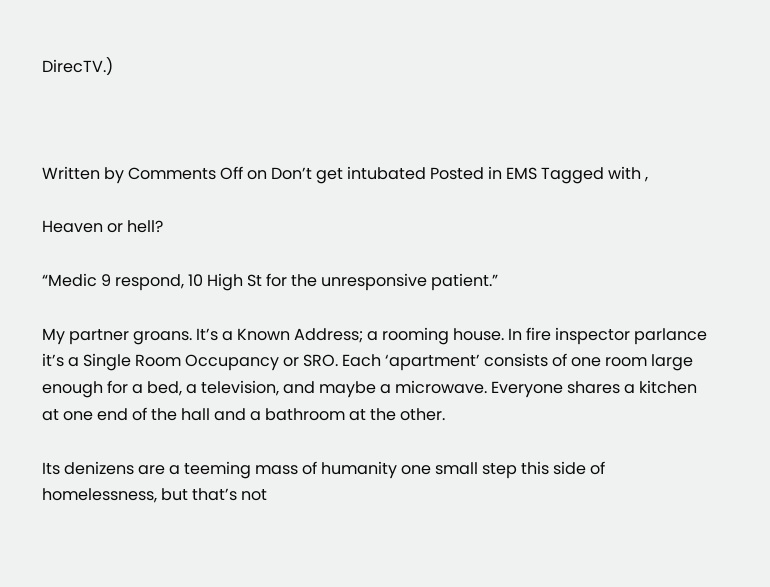DirecTV.)



Written by Comments Off on Don’t get intubated Posted in EMS Tagged with ,

Heaven or hell?

“Medic 9 respond, 10 High St for the unresponsive patient.”

My partner groans. It’s a Known Address; a rooming house. In fire inspector parlance it’s a Single Room Occupancy or SRO. Each ‘apartment’ consists of one room large enough for a bed, a television, and maybe a microwave. Everyone shares a kitchen at one end of the hall and a bathroom at the other.

Its denizens are a teeming mass of humanity one small step this side of homelessness, but that’s not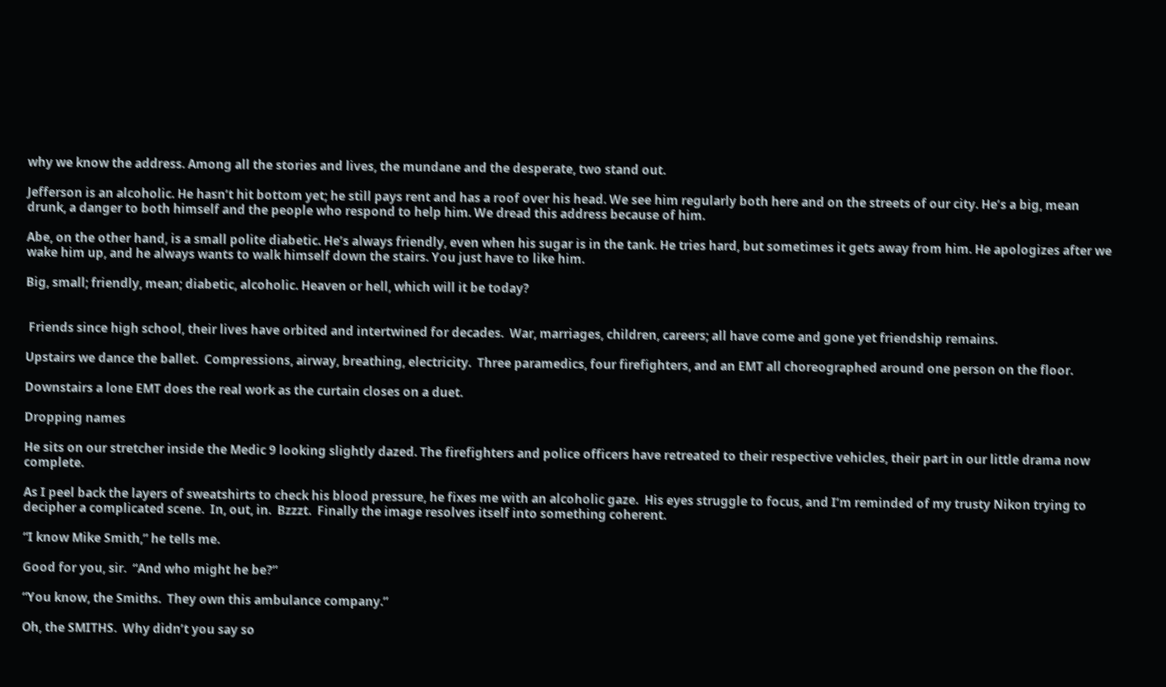why we know the address. Among all the stories and lives, the mundane and the desperate, two stand out.

Jefferson is an alcoholic. He hasn’t hit bottom yet; he still pays rent and has a roof over his head. We see him regularly both here and on the streets of our city. He’s a big, mean drunk, a danger to both himself and the people who respond to help him. We dread this address because of him.

Abe, on the other hand, is a small polite diabetic. He’s always friendly, even when his sugar is in the tank. He tries hard, but sometimes it gets away from him. He apologizes after we wake him up, and he always wants to walk himself down the stairs. You just have to like him.

Big, small; friendly, mean; diabetic, alcoholic. Heaven or hell, which will it be today?


 Friends since high school, their lives have orbited and intertwined for decades.  War, marriages, children, careers; all have come and gone yet friendship remains.

Upstairs we dance the ballet.  Compressions, airway, breathing, electricity.  Three paramedics, four firefighters, and an EMT all choreographed around one person on the floor.

Downstairs a lone EMT does the real work as the curtain closes on a duet.

Dropping names

He sits on our stretcher inside the Medic 9 looking slightly dazed. The firefighters and police officers have retreated to their respective vehicles, their part in our little drama now complete.

As I peel back the layers of sweatshirts to check his blood pressure, he fixes me with an alcoholic gaze.  His eyes struggle to focus, and I’m reminded of my trusty Nikon trying to decipher a complicated scene.  In, out, in.  Bzzzt.  Finally the image resolves itself into something coherent.

“I know Mike Smith,” he tells me.

Good for you, sir.  “And who might he be?”

“You know, the Smiths.  They own this ambulance company.”

Oh, the SMITHS.  Why didn’t you say so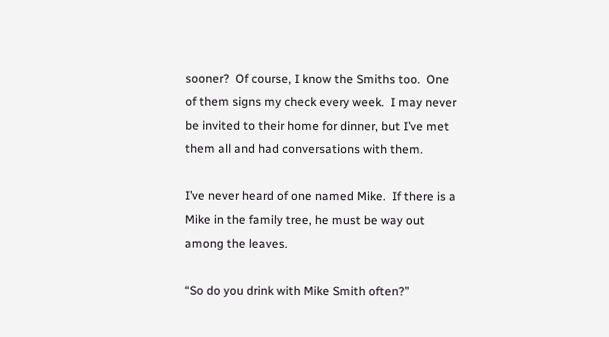sooner?  Of course, I know the Smiths too.  One of them signs my check every week.  I may never be invited to their home for dinner, but I’ve met them all and had conversations with them.

I’ve never heard of one named Mike.  If there is a Mike in the family tree, he must be way out among the leaves.

“So do you drink with Mike Smith often?”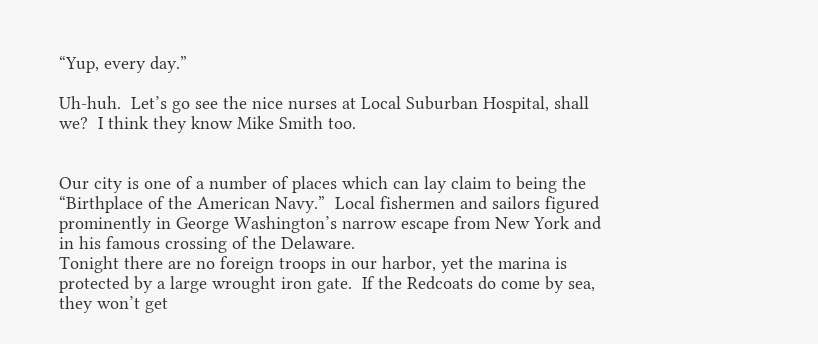“Yup, every day.”

Uh-huh.  Let’s go see the nice nurses at Local Suburban Hospital, shall we?  I think they know Mike Smith too.


Our city is one of a number of places which can lay claim to being the “Birthplace of the American Navy.”  Local fishermen and sailors figured prominently in George Washington’s narrow escape from New York and in his famous crossing of the Delaware.
Tonight there are no foreign troops in our harbor, yet the marina is protected by a large wrought iron gate.  If the Redcoats do come by sea, they won’t get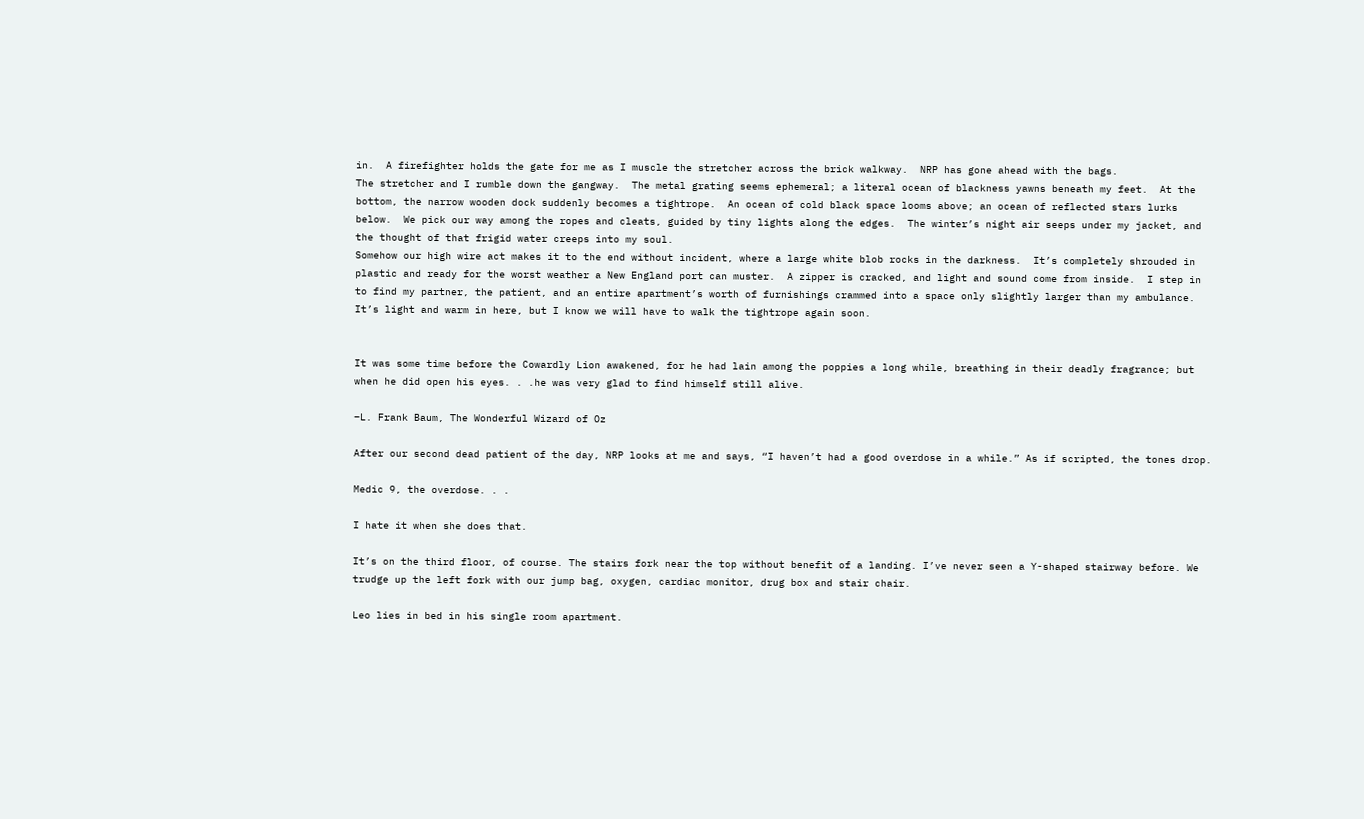in.  A firefighter holds the gate for me as I muscle the stretcher across the brick walkway.  NRP has gone ahead with the bags.
The stretcher and I rumble down the gangway.  The metal grating seems ephemeral; a literal ocean of blackness yawns beneath my feet.  At the bottom, the narrow wooden dock suddenly becomes a tightrope.  An ocean of cold black space looms above; an ocean of reflected stars lurks below.  We pick our way among the ropes and cleats, guided by tiny lights along the edges.  The winter’s night air seeps under my jacket, and the thought of that frigid water creeps into my soul.
Somehow our high wire act makes it to the end without incident, where a large white blob rocks in the darkness.  It’s completely shrouded in plastic and ready for the worst weather a New England port can muster.  A zipper is cracked, and light and sound come from inside.  I step in to find my partner, the patient, and an entire apartment’s worth of furnishings crammed into a space only slightly larger than my ambulance.
It’s light and warm in here, but I know we will have to walk the tightrope again soon.


It was some time before the Cowardly Lion awakened, for he had lain among the poppies a long while, breathing in their deadly fragrance; but when he did open his eyes. . .he was very glad to find himself still alive.

–L. Frank Baum, The Wonderful Wizard of Oz

After our second dead patient of the day, NRP looks at me and says, “I haven’t had a good overdose in a while.” As if scripted, the tones drop.

Medic 9, the overdose. . .

I hate it when she does that.

It’s on the third floor, of course. The stairs fork near the top without benefit of a landing. I’ve never seen a Y-shaped stairway before. We trudge up the left fork with our jump bag, oxygen, cardiac monitor, drug box and stair chair.

Leo lies in bed in his single room apartment.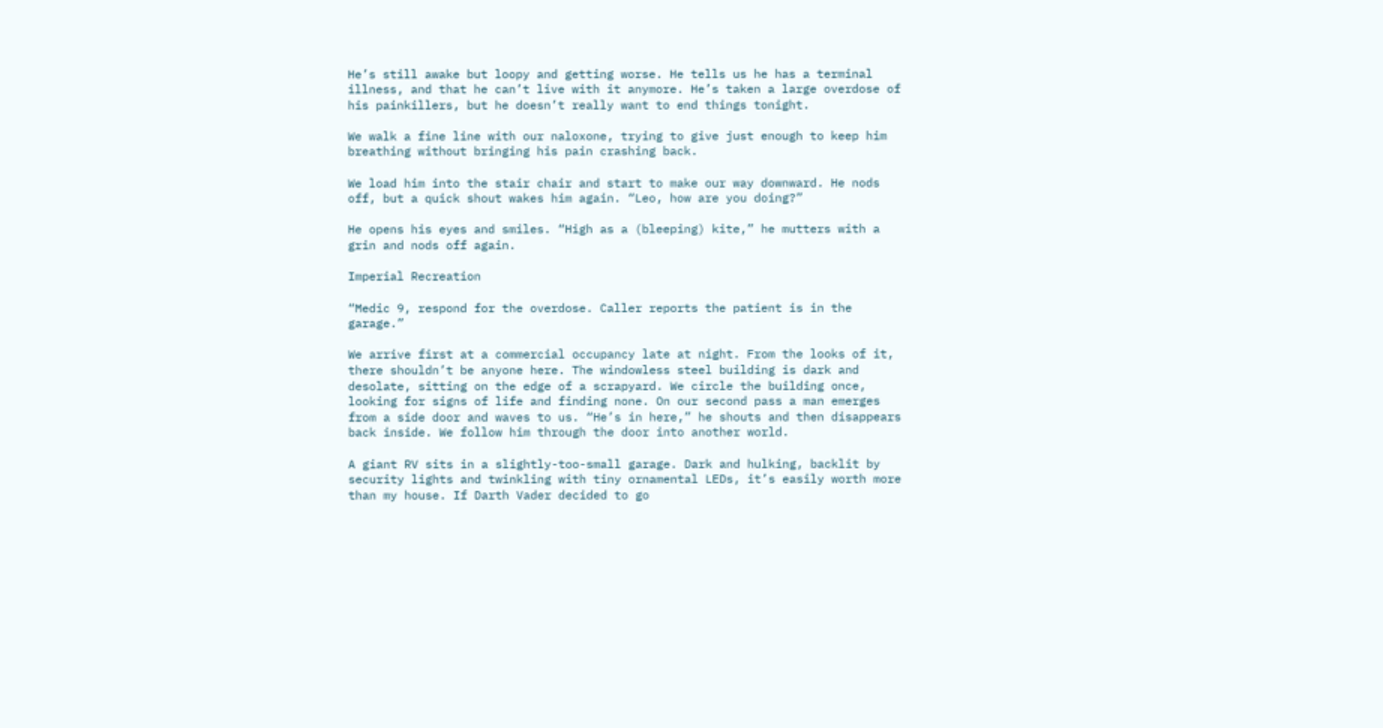He’s still awake but loopy and getting worse. He tells us he has a terminal illness, and that he can’t live with it anymore. He’s taken a large overdose of his painkillers, but he doesn’t really want to end things tonight.

We walk a fine line with our naloxone, trying to give just enough to keep him breathing without bringing his pain crashing back.

We load him into the stair chair and start to make our way downward. He nods off, but a quick shout wakes him again. “Leo, how are you doing?”

He opens his eyes and smiles. “High as a (bleeping) kite,” he mutters with a grin and nods off again.

Imperial Recreation

“Medic 9, respond for the overdose. Caller reports the patient is in the garage.”

We arrive first at a commercial occupancy late at night. From the looks of it, there shouldn’t be anyone here. The windowless steel building is dark and desolate, sitting on the edge of a scrapyard. We circle the building once, looking for signs of life and finding none. On our second pass a man emerges from a side door and waves to us. “He’s in here,” he shouts and then disappears back inside. We follow him through the door into another world.

A giant RV sits in a slightly-too-small garage. Dark and hulking, backlit by security lights and twinkling with tiny ornamental LEDs, it’s easily worth more than my house. If Darth Vader decided to go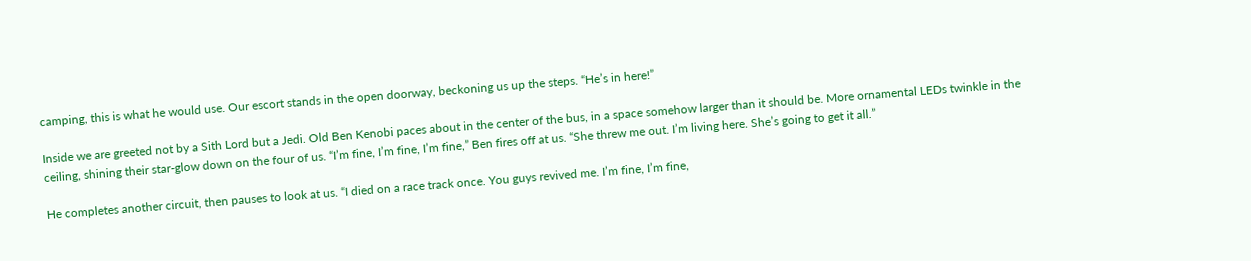camping, this is what he would use. Our escort stands in the open doorway, beckoning us up the steps. “He’s in here!”

Inside we are greeted not by a Sith Lord but a Jedi. Old Ben Kenobi paces about in the center of the bus, in a space somehow larger than it should be. More ornamental LEDs twinkle in the ceiling, shining their star-glow down on the four of us. “I’m fine, I’m fine, I’m fine,” Ben fires off at us. “She threw me out. I’m living here. She’s going to get it all.”

He completes another circuit, then pauses to look at us. “I died on a race track once. You guys revived me. I’m fine, I’m fine,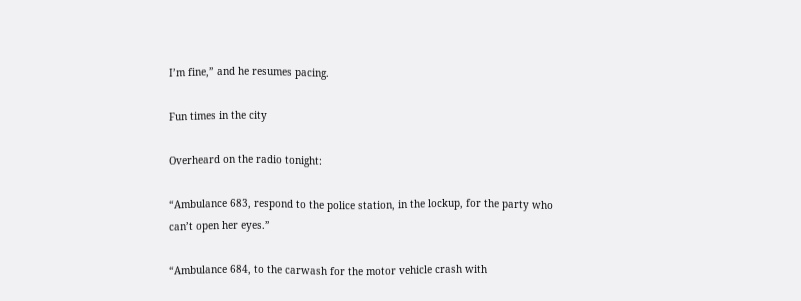I’m fine,” and he resumes pacing.

Fun times in the city

Overheard on the radio tonight:

“Ambulance 683, respond to the police station, in the lockup, for the party who can’t open her eyes.”

“Ambulance 684, to the carwash for the motor vehicle crash with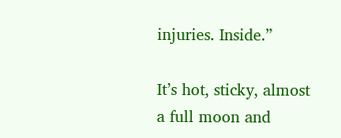injuries. Inside.”

It’s hot, sticky, almost a full moon and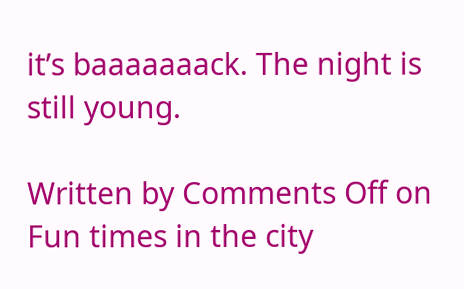it’s baaaaaaack. The night is still young.

Written by Comments Off on Fun times in the city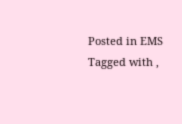Posted in EMS Tagged with ,